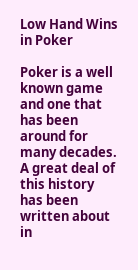Low Hand Wins in Poker

Poker is a well known game and one that has been around for many decades. A great deal of this history has been written about in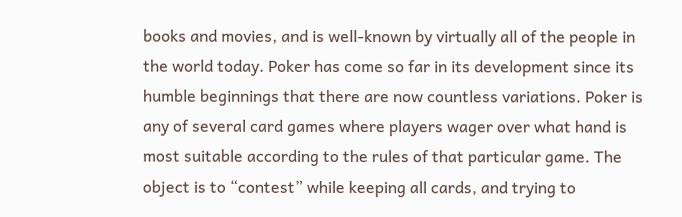books and movies, and is well-known by virtually all of the people in the world today. Poker has come so far in its development since its humble beginnings that there are now countless variations. Poker is any of several card games where players wager over what hand is most suitable according to the rules of that particular game. The object is to “contest” while keeping all cards, and trying to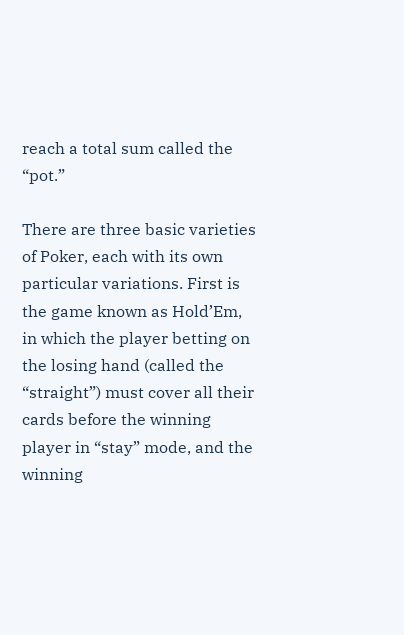reach a total sum called the “pot.”

There are three basic varieties of Poker, each with its own particular variations. First is the game known as Hold’Em, in which the player betting on the losing hand (called the “straight”) must cover all their cards before the winning player in “stay” mode, and the winning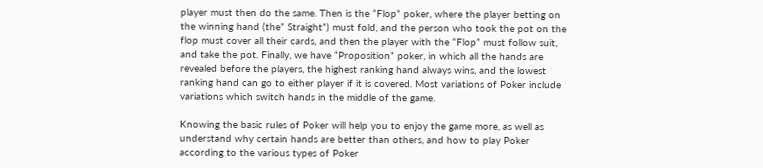player must then do the same. Then is the “Flop” poker, where the player betting on the winning hand (the” Straight”) must fold, and the person who took the pot on the flop must cover all their cards, and then the player with the “Flop” must follow suit, and take the pot. Finally, we have “Proposition” poker, in which all the hands are revealed before the players, the highest ranking hand always wins, and the lowest ranking hand can go to either player if it is covered. Most variations of Poker include variations which switch hands in the middle of the game.

Knowing the basic rules of Poker will help you to enjoy the game more, as well as understand why certain hands are better than others, and how to play Poker according to the various types of Poker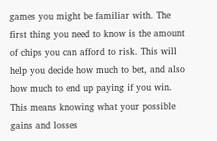games you might be familiar with. The first thing you need to know is the amount of chips you can afford to risk. This will help you decide how much to bet, and also how much to end up paying if you win. This means knowing what your possible gains and losses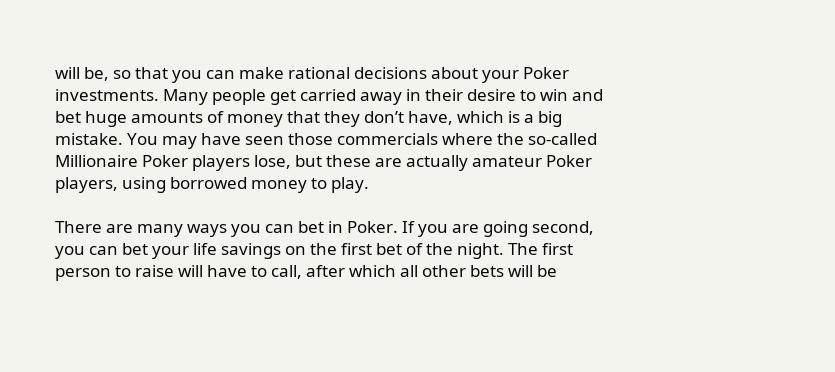will be, so that you can make rational decisions about your Poker investments. Many people get carried away in their desire to win and bet huge amounts of money that they don’t have, which is a big mistake. You may have seen those commercials where the so-called Millionaire Poker players lose, but these are actually amateur Poker players, using borrowed money to play.

There are many ways you can bet in Poker. If you are going second, you can bet your life savings on the first bet of the night. The first person to raise will have to call, after which all other bets will be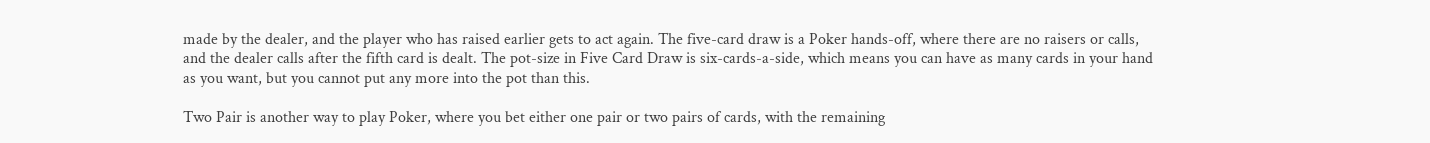made by the dealer, and the player who has raised earlier gets to act again. The five-card draw is a Poker hands-off, where there are no raisers or calls, and the dealer calls after the fifth card is dealt. The pot-size in Five Card Draw is six-cards-a-side, which means you can have as many cards in your hand as you want, but you cannot put any more into the pot than this.

Two Pair is another way to play Poker, where you bet either one pair or two pairs of cards, with the remaining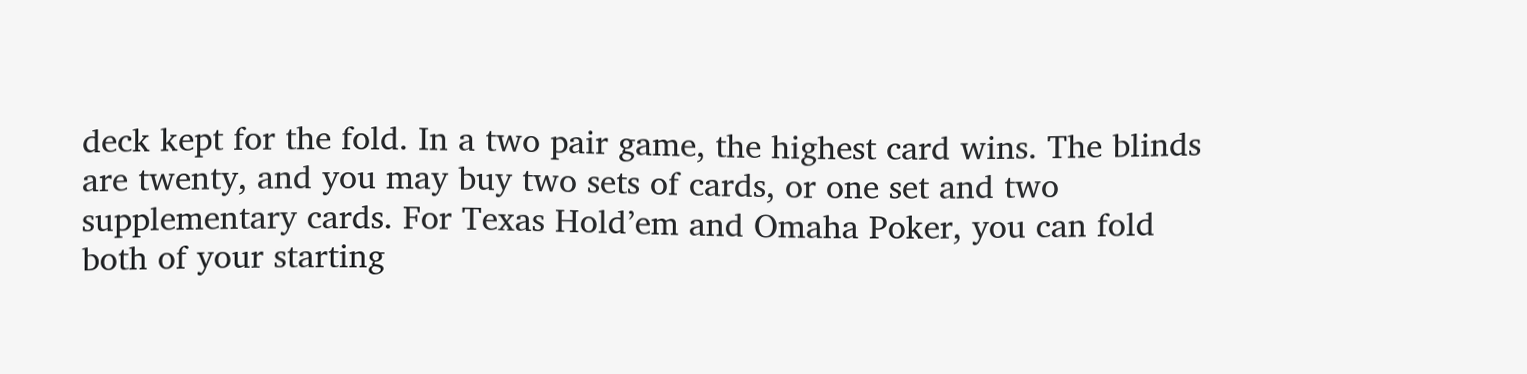deck kept for the fold. In a two pair game, the highest card wins. The blinds are twenty, and you may buy two sets of cards, or one set and two supplementary cards. For Texas Hold’em and Omaha Poker, you can fold both of your starting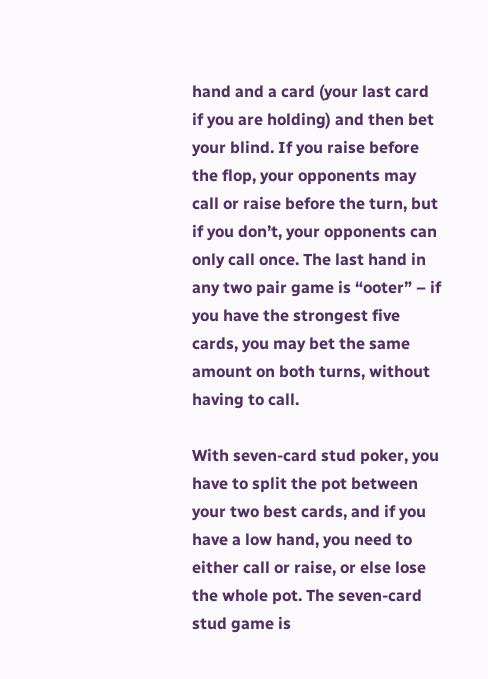hand and a card (your last card if you are holding) and then bet your blind. If you raise before the flop, your opponents may call or raise before the turn, but if you don’t, your opponents can only call once. The last hand in any two pair game is “ooter” – if you have the strongest five cards, you may bet the same amount on both turns, without having to call.

With seven-card stud poker, you have to split the pot between your two best cards, and if you have a low hand, you need to either call or raise, or else lose the whole pot. The seven-card stud game is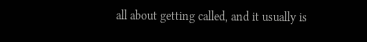all about getting called, and it usually is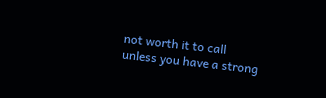not worth it to call unless you have a strong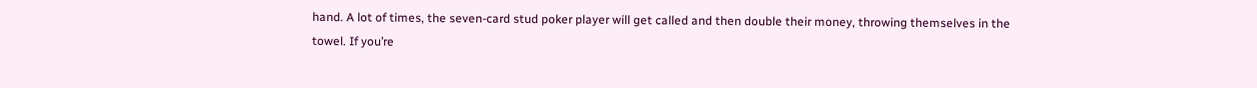hand. A lot of times, the seven-card stud poker player will get called and then double their money, throwing themselves in the towel. If you’re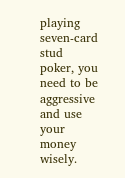playing seven-card stud poker, you need to be aggressive and use your money wisely.